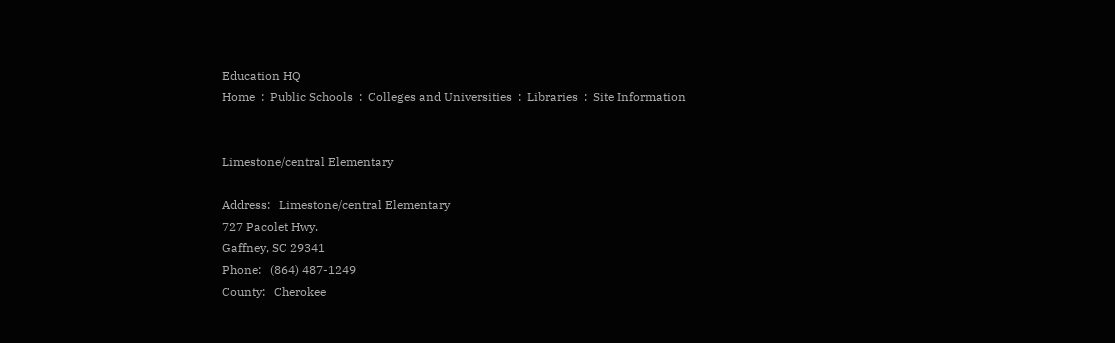Education HQ
Home  :  Public Schools  :  Colleges and Universities  :  Libraries  :  Site Information


Limestone/central Elementary

Address:   Limestone/central Elementary
727 Pacolet Hwy.
Gaffney, SC 29341
Phone:   (864) 487-1249
County:   Cherokee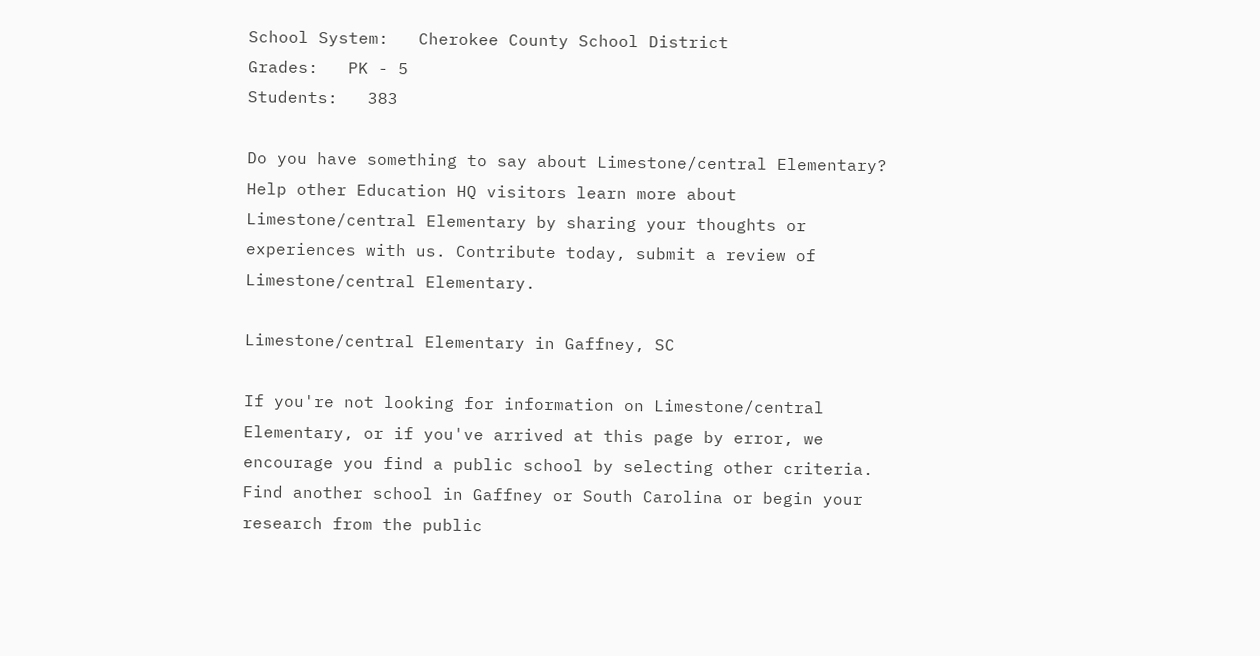School System:   Cherokee County School District
Grades:   PK - 5
Students:   383

Do you have something to say about Limestone/central Elementary? Help other Education HQ visitors learn more about Limestone/central Elementary by sharing your thoughts or experiences with us. Contribute today, submit a review of Limestone/central Elementary.

Limestone/central Elementary in Gaffney, SC

If you're not looking for information on Limestone/central Elementary, or if you've arrived at this page by error, we encourage you find a public school by selecting other criteria. Find another school in Gaffney or South Carolina or begin your research from the public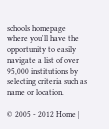schools homepage where you'll have the opportunity to easily navigate a list of over 95,000 institutions by selecting criteria such as name or location.

© 2005 - 2012 Home |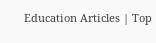Education Articles | Top